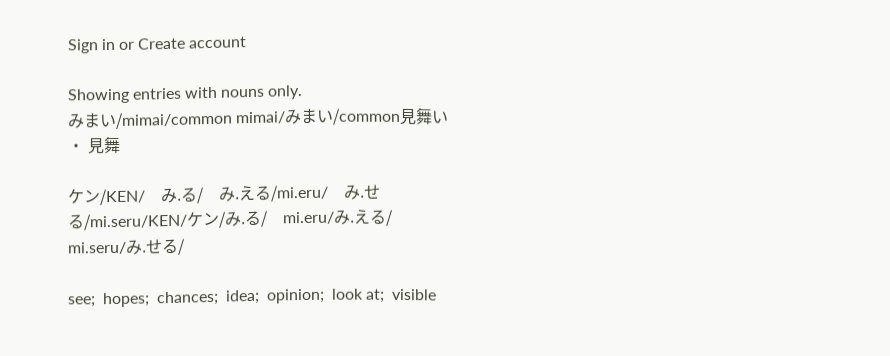Sign in or Create account

Showing entries with nouns only.
みまい/mimai/common mimai/みまい/common見舞い · 見舞

ケン/KEN/    み.る/    み.える/mi.eru/    み.せる/mi.seru/KEN/ケン/み.る/    mi.eru/み.える/    mi.seru/み.せる/

see;  hopes;  chances;  idea;  opinion;  look at;  visible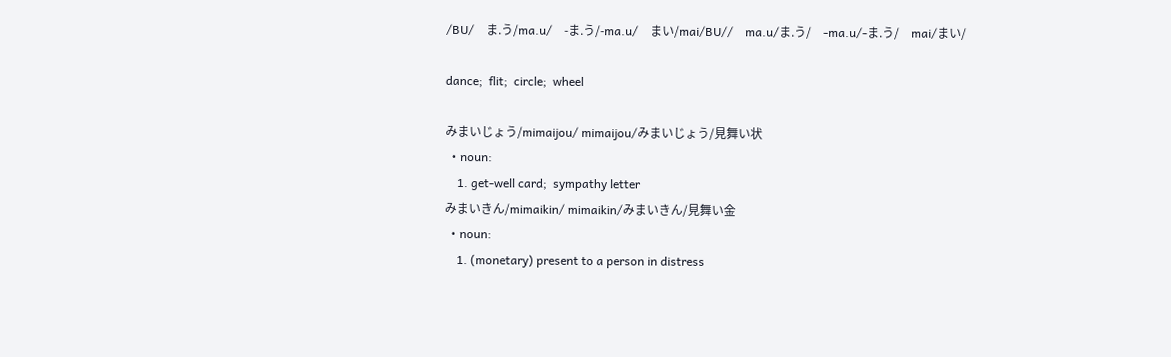/BU/    ま.う/ma.u/    -ま.う/-ma.u/    まい/mai/BU//    ma.u/ま.う/    -ma.u/-ま.う/    mai/まい/

dance;  flit;  circle;  wheel

みまいじょう/mimaijou/ mimaijou/みまいじょう/見舞い状
  • noun:
    1. get-well card;  sympathy letter
みまいきん/mimaikin/ mimaikin/みまいきん/見舞い金
  • noun:
    1. (monetary) present to a person in distress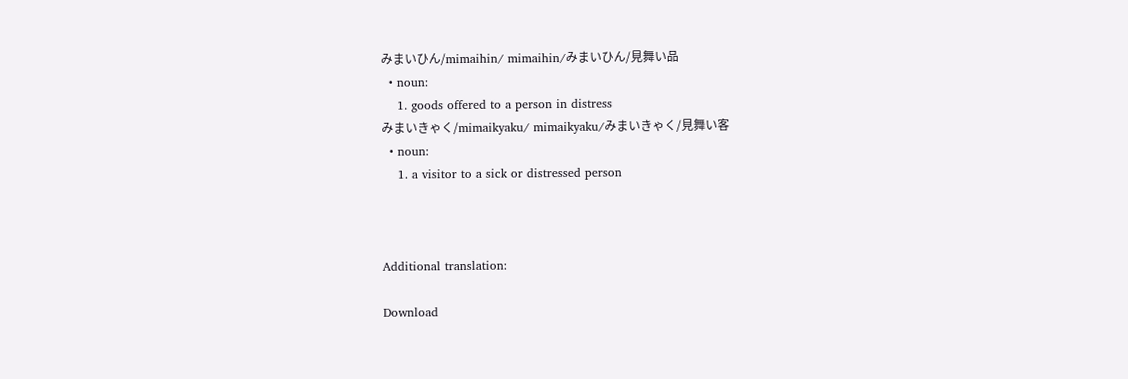みまいひん/mimaihin/ mimaihin/みまいひん/見舞い品
  • noun:
    1. goods offered to a person in distress
みまいきゃく/mimaikyaku/ mimaikyaku/みまいきゃく/見舞い客
  • noun:
    1. a visitor to a sick or distressed person



Additional translation:

Download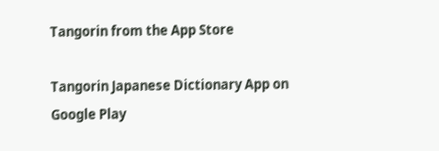Tangorin from the App Store

Tangorin Japanese Dictionary App on Google Play